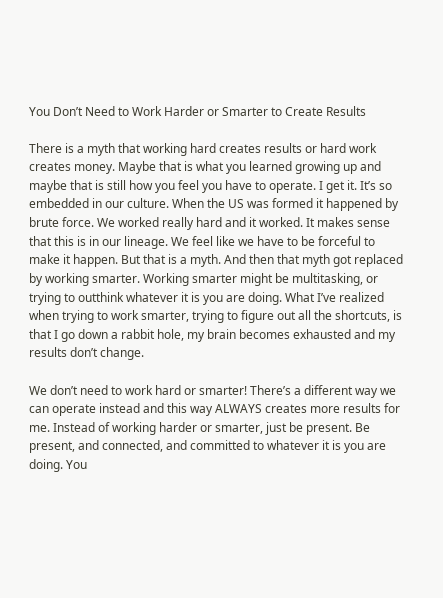You Don’t Need to Work Harder or Smarter to Create Results

There is a myth that working hard creates results or hard work creates money. Maybe that is what you learned growing up and maybe that is still how you feel you have to operate. I get it. It’s so embedded in our culture. When the US was formed it happened by brute force. We worked really hard and it worked. It makes sense that this is in our lineage. We feel like we have to be forceful to make it happen. But that is a myth. And then that myth got replaced by working smarter. Working smarter might be multitasking, or trying to outthink whatever it is you are doing. What I’ve realized when trying to work smarter, trying to figure out all the shortcuts, is that I go down a rabbit hole, my brain becomes exhausted and my results don’t change.

We don’t need to work hard or smarter! There’s a different way we can operate instead and this way ALWAYS creates more results for me. Instead of working harder or smarter, just be present. Be present, and connected, and committed to whatever it is you are doing. You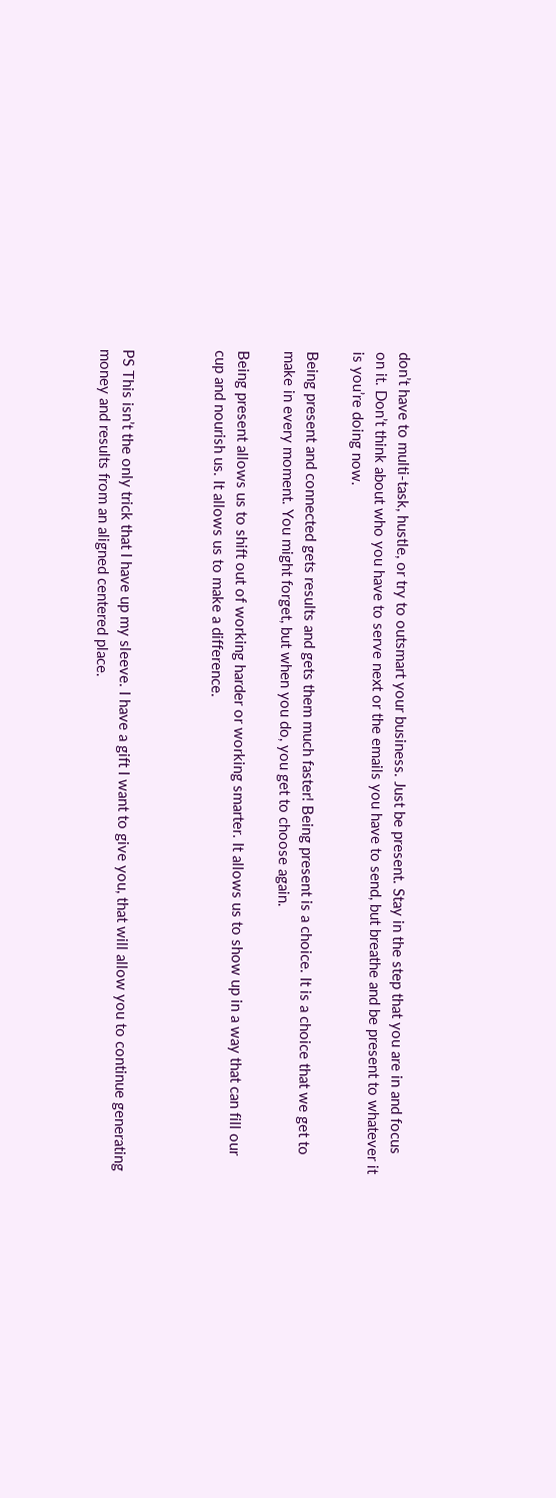don’t have to multi-task, hustle, or try to outsmart your business. Just be present. Stay in the step that you are in and focus on it. Don’t think about who you have to serve next or the emails you have to send, but breathe and be present to whatever it is you’re doing now.

Being present and connected gets results and gets them much faster! Being present is a choice. It is a choice that we get to make in every moment. You might forget, but when you do, you get to choose again.

Being present allows us to shift out of working harder or working smarter. It allows us to show up in a way that can fill our cup and nourish us. It allows us to make a difference.



PS This isn’t the only trick that I have up my sleeve. I have a gift I want to give you, that will allow you to continue generating money and results from an aligned centered place.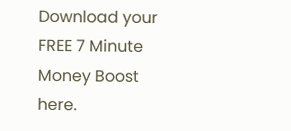Download your FREE 7 Minute Money Boost here.